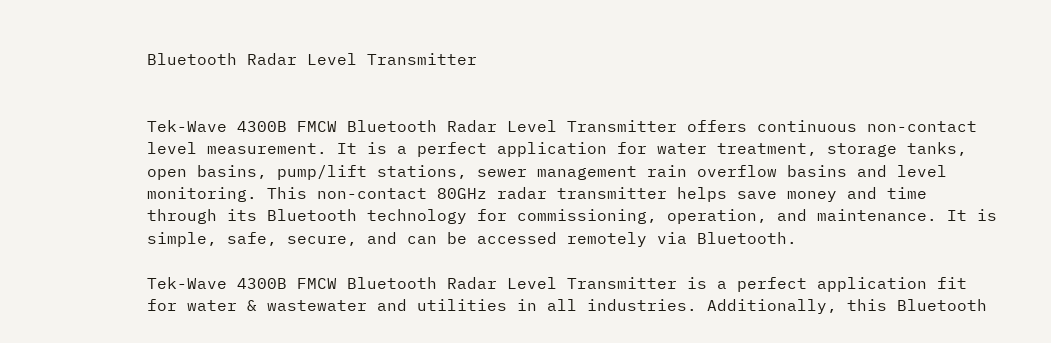Bluetooth Radar Level Transmitter


Tek-Wave 4300B FMCW Bluetooth Radar Level Transmitter offers continuous non-contact level measurement. It is a perfect application for water treatment, storage tanks, open basins, pump/lift stations, sewer management rain overflow basins and level monitoring. This non-contact 80GHz radar transmitter helps save money and time through its Bluetooth technology for commissioning, operation, and maintenance. It is simple, safe, secure, and can be accessed remotely via Bluetooth.

Tek-Wave 4300B FMCW Bluetooth Radar Level Transmitter is a perfect application fit for water & wastewater and utilities in all industries. Additionally, this Bluetooth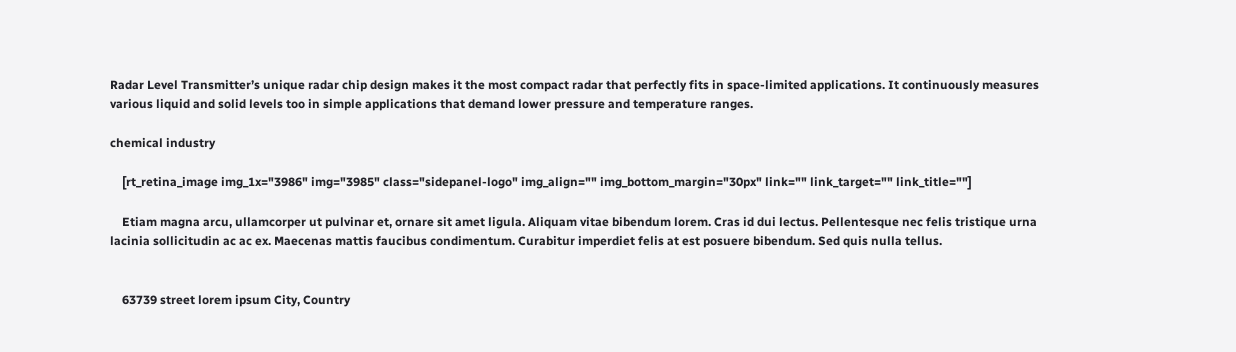Radar Level Transmitter’s unique radar chip design makes it the most compact radar that perfectly fits in space-limited applications. It continuously measures various liquid and solid levels too in simple applications that demand lower pressure and temperature ranges.

chemical industry

    [rt_retina_image img_1x="3986" img="3985" class="sidepanel-logo" img_align="" img_bottom_margin="30px" link="" link_target="" link_title=""]

    Etiam magna arcu, ullamcorper ut pulvinar et, ornare sit amet ligula. Aliquam vitae bibendum lorem. Cras id dui lectus. Pellentesque nec felis tristique urna lacinia sollicitudin ac ac ex. Maecenas mattis faucibus condimentum. Curabitur imperdiet felis at est posuere bibendum. Sed quis nulla tellus.


    63739 street lorem ipsum City, Country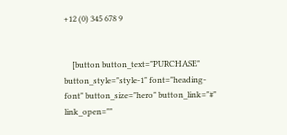+12 (0) 345 678 9


    [button button_text="PURCHASE" button_style="style-1" font="heading-font" button_size="hero" button_link="#" link_open=""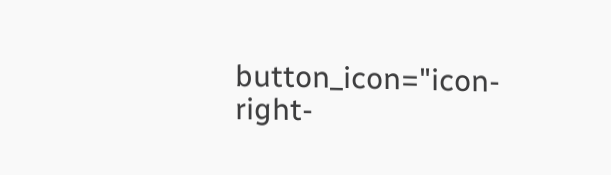button_icon="icon-right-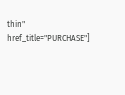thin" href_title="PURCHASE"]